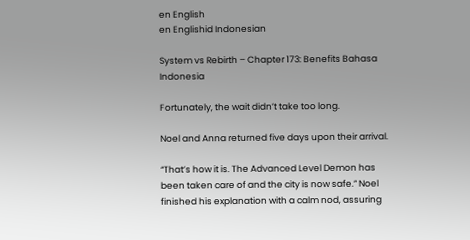en English
en Englishid Indonesian

System vs Rebirth – Chapter 173: Benefits Bahasa Indonesia

Fortunately, the wait didn’t take too long.

Noel and Anna returned five days upon their arrival.

“That’s how it is. The Advanced Level Demon has been taken care of and the city is now safe.” Noel finished his explanation with a calm nod, assuring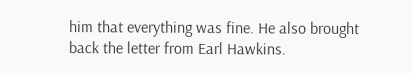him that everything was fine. He also brought back the letter from Earl Hawkins.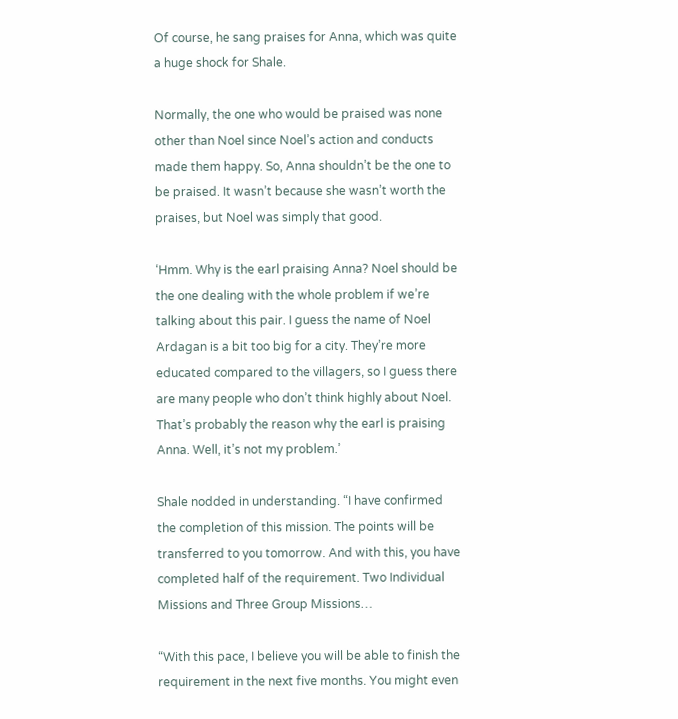Of course, he sang praises for Anna, which was quite a huge shock for Shale.

Normally, the one who would be praised was none other than Noel since Noel’s action and conducts made them happy. So, Anna shouldn’t be the one to be praised. It wasn’t because she wasn’t worth the praises, but Noel was simply that good.

‘Hmm. Why is the earl praising Anna? Noel should be the one dealing with the whole problem if we’re talking about this pair. I guess the name of Noel Ardagan is a bit too big for a city. They’re more educated compared to the villagers, so I guess there are many people who don’t think highly about Noel. That’s probably the reason why the earl is praising Anna. Well, it’s not my problem.’

Shale nodded in understanding. “I have confirmed the completion of this mission. The points will be transferred to you tomorrow. And with this, you have completed half of the requirement. Two Individual Missions and Three Group Missions…

“With this pace, I believe you will be able to finish the requirement in the next five months. You might even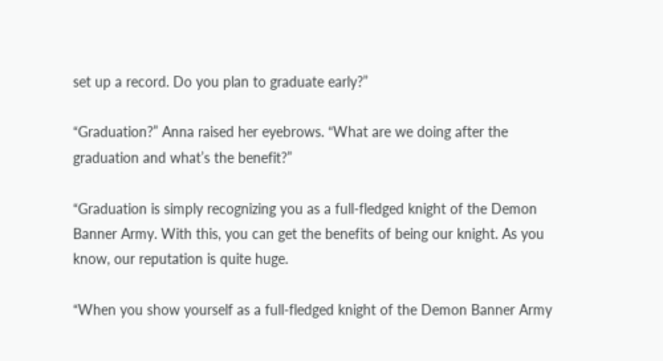set up a record. Do you plan to graduate early?”

“Graduation?” Anna raised her eyebrows. “What are we doing after the graduation and what’s the benefit?”

“Graduation is simply recognizing you as a full-fledged knight of the Demon Banner Army. With this, you can get the benefits of being our knight. As you know, our reputation is quite huge.

“When you show yourself as a full-fledged knight of the Demon Banner Army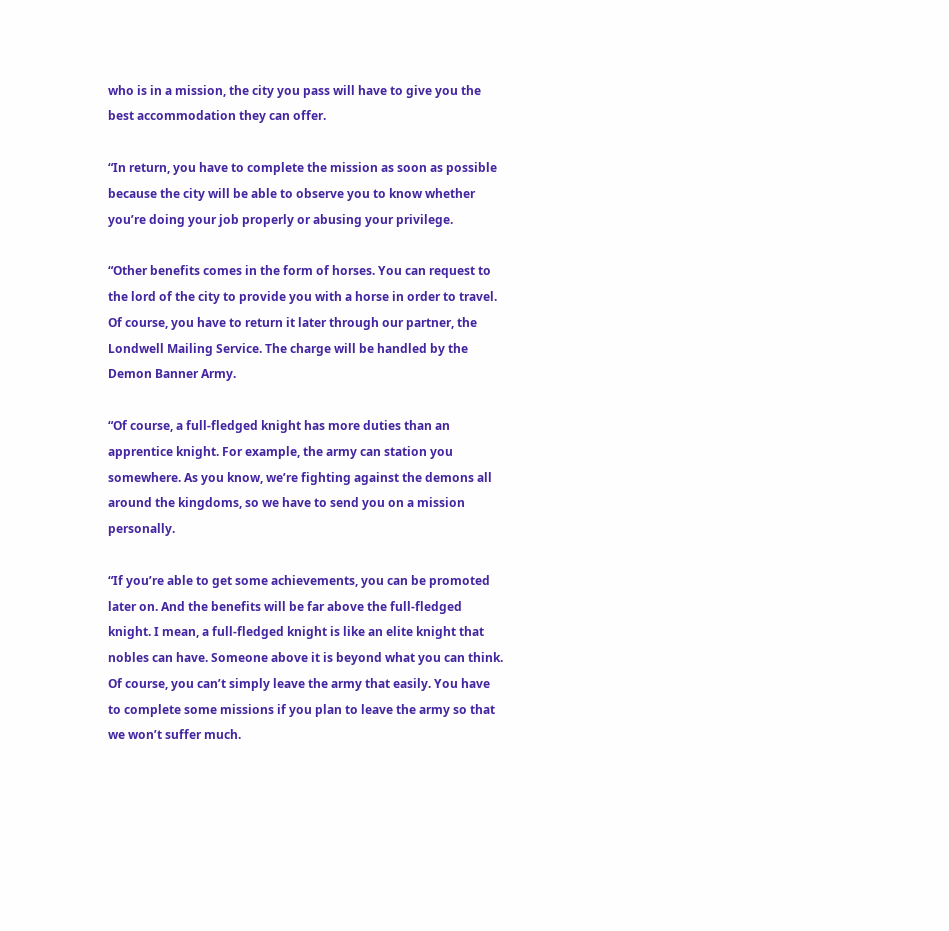who is in a mission, the city you pass will have to give you the best accommodation they can offer.

“In return, you have to complete the mission as soon as possible because the city will be able to observe you to know whether you’re doing your job properly or abusing your privilege.

“Other benefits comes in the form of horses. You can request to the lord of the city to provide you with a horse in order to travel. Of course, you have to return it later through our partner, the Londwell Mailing Service. The charge will be handled by the Demon Banner Army.

“Of course, a full-fledged knight has more duties than an apprentice knight. For example, the army can station you somewhere. As you know, we’re fighting against the demons all around the kingdoms, so we have to send you on a mission personally.

“If you’re able to get some achievements, you can be promoted later on. And the benefits will be far above the full-fledged knight. I mean, a full-fledged knight is like an elite knight that nobles can have. Someone above it is beyond what you can think. Of course, you can’t simply leave the army that easily. You have to complete some missions if you plan to leave the army so that we won’t suffer much.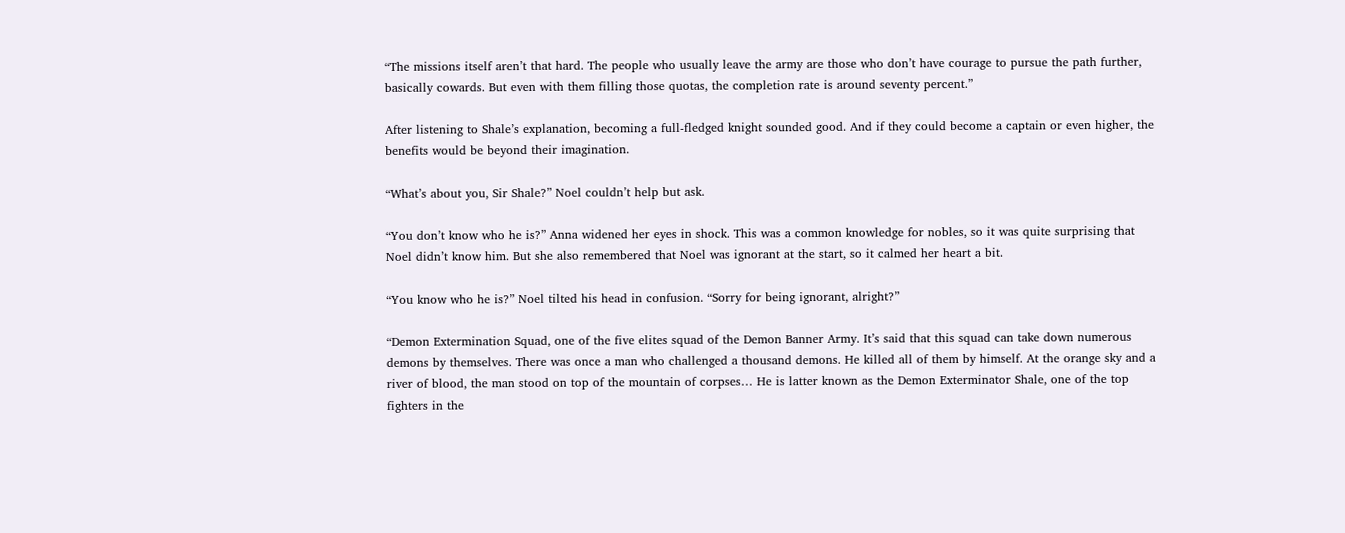“The missions itself aren’t that hard. The people who usually leave the army are those who don’t have courage to pursue the path further, basically cowards. But even with them filling those quotas, the completion rate is around seventy percent.”

After listening to Shale’s explanation, becoming a full-fledged knight sounded good. And if they could become a captain or even higher, the benefits would be beyond their imagination.

“What’s about you, Sir Shale?” Noel couldn’t help but ask.

“You don’t know who he is?” Anna widened her eyes in shock. This was a common knowledge for nobles, so it was quite surprising that Noel didn’t know him. But she also remembered that Noel was ignorant at the start, so it calmed her heart a bit.

“You know who he is?” Noel tilted his head in confusion. “Sorry for being ignorant, alright?”

“Demon Extermination Squad, one of the five elites squad of the Demon Banner Army. It’s said that this squad can take down numerous demons by themselves. There was once a man who challenged a thousand demons. He killed all of them by himself. At the orange sky and a river of blood, the man stood on top of the mountain of corpses… He is latter known as the Demon Exterminator Shale, one of the top fighters in the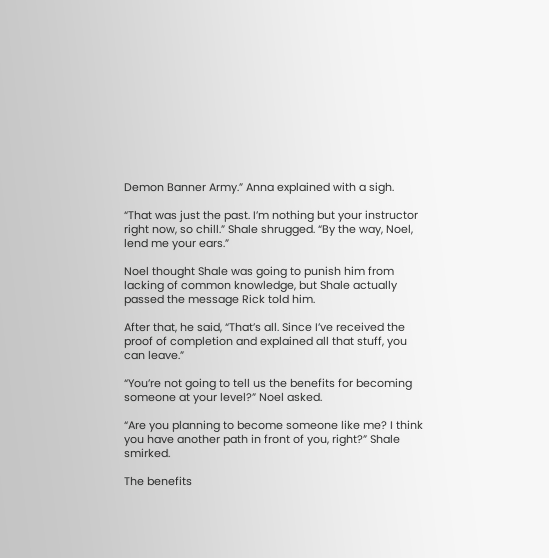Demon Banner Army.” Anna explained with a sigh.

“That was just the past. I’m nothing but your instructor right now, so chill.” Shale shrugged. “By the way, Noel, lend me your ears.”

Noel thought Shale was going to punish him from lacking of common knowledge, but Shale actually passed the message Rick told him.

After that, he said, “That’s all. Since I’ve received the proof of completion and explained all that stuff, you can leave.”

“You’re not going to tell us the benefits for becoming someone at your level?” Noel asked.

“Are you planning to become someone like me? I think you have another path in front of you, right?” Shale smirked.

The benefits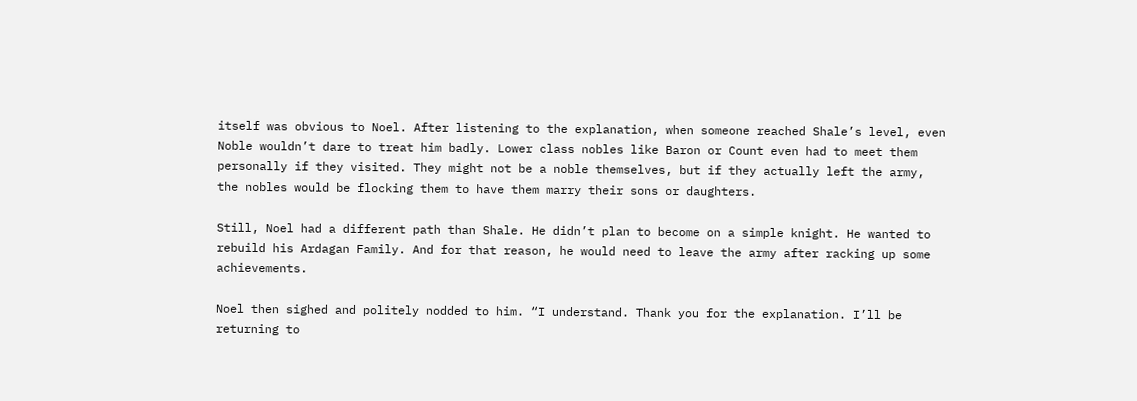itself was obvious to Noel. After listening to the explanation, when someone reached Shale’s level, even Noble wouldn’t dare to treat him badly. Lower class nobles like Baron or Count even had to meet them personally if they visited. They might not be a noble themselves, but if they actually left the army, the nobles would be flocking them to have them marry their sons or daughters.

Still, Noel had a different path than Shale. He didn’t plan to become on a simple knight. He wanted to rebuild his Ardagan Family. And for that reason, he would need to leave the army after racking up some achievements.

Noel then sighed and politely nodded to him. “I understand. Thank you for the explanation. I’ll be returning to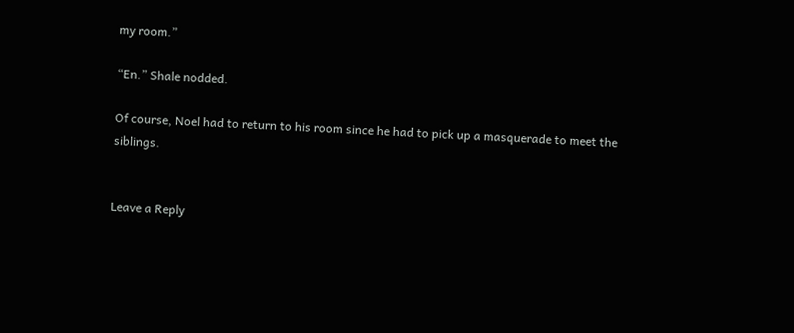my room.”

“En.” Shale nodded.

Of course, Noel had to return to his room since he had to pick up a masquerade to meet the siblings.


Leave a Reply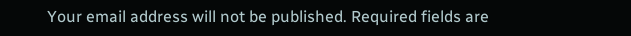Your email address will not be published. Required fields are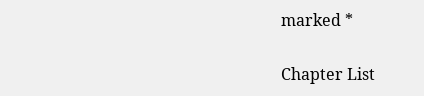marked *

Chapter List